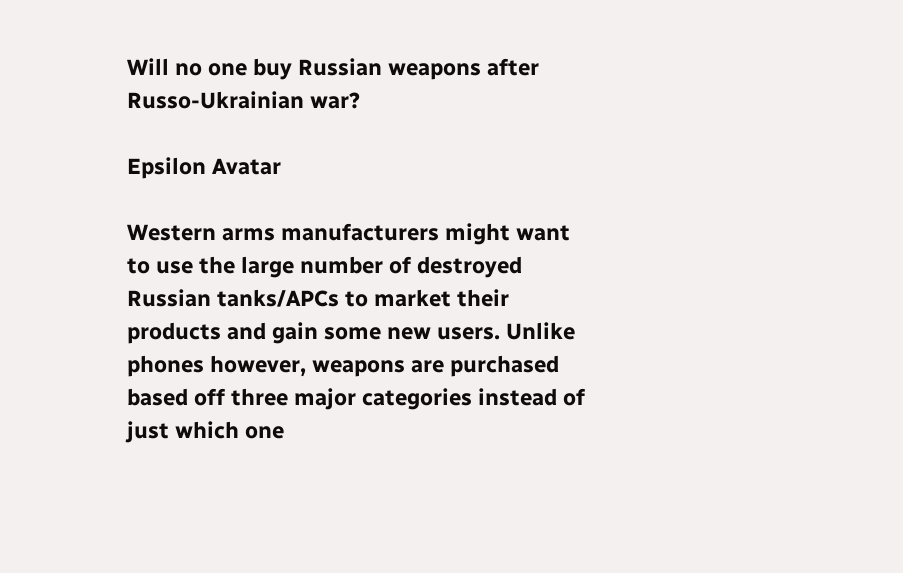Will no one buy Russian weapons after Russo-Ukrainian war?

Epsilon Avatar

Western arms manufacturers might want to use the large number of destroyed Russian tanks/APCs to market their products and gain some new users. Unlike phones however, weapons are purchased based off three major categories instead of just which one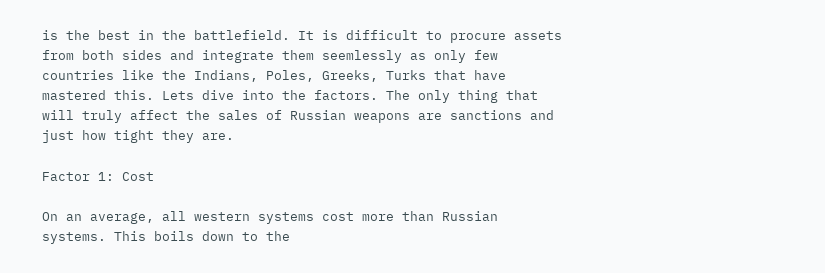is the best in the battlefield. It is difficult to procure assets from both sides and integrate them seemlessly as only few countries like the Indians, Poles, Greeks, Turks that have mastered this. Lets dive into the factors. The only thing that will truly affect the sales of Russian weapons are sanctions and just how tight they are.

Factor 1: Cost

On an average, all western systems cost more than Russian systems. This boils down to the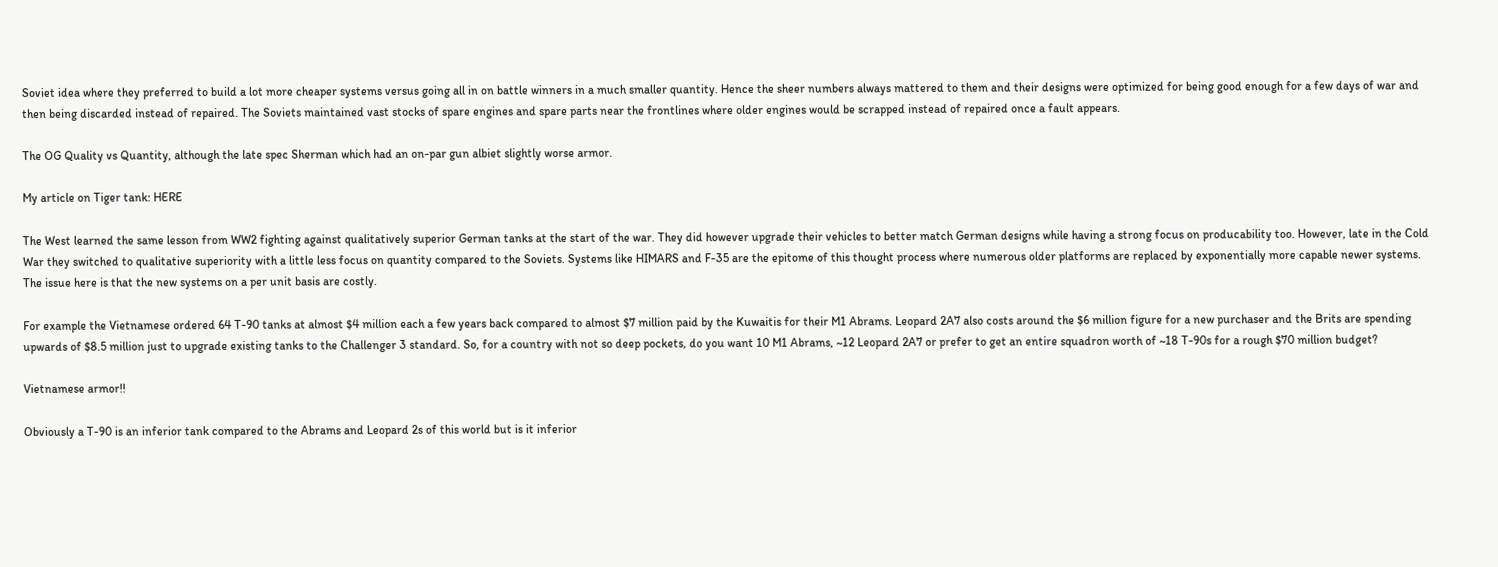Soviet idea where they preferred to build a lot more cheaper systems versus going all in on battle winners in a much smaller quantity. Hence the sheer numbers always mattered to them and their designs were optimized for being good enough for a few days of war and then being discarded instead of repaired. The Soviets maintained vast stocks of spare engines and spare parts near the frontlines where older engines would be scrapped instead of repaired once a fault appears.

The OG Quality vs Quantity, although the late spec Sherman which had an on-par gun albiet slightly worse armor.

My article on Tiger tank: HERE

The West learned the same lesson from WW2 fighting against qualitatively superior German tanks at the start of the war. They did however upgrade their vehicles to better match German designs while having a strong focus on producability too. However, late in the Cold War they switched to qualitative superiority with a little less focus on quantity compared to the Soviets. Systems like HIMARS and F-35 are the epitome of this thought process where numerous older platforms are replaced by exponentially more capable newer systems. The issue here is that the new systems on a per unit basis are costly.

For example the Vietnamese ordered 64 T-90 tanks at almost $4 million each a few years back compared to almost $7 million paid by the Kuwaitis for their M1 Abrams. Leopard 2A7 also costs around the $6 million figure for a new purchaser and the Brits are spending upwards of $8.5 million just to upgrade existing tanks to the Challenger 3 standard. So, for a country with not so deep pockets, do you want 10 M1 Abrams, ~12 Leopard 2A7 or prefer to get an entire squadron worth of ~18 T-90s for a rough $70 million budget?

Vietnamese armor!!

Obviously a T-90 is an inferior tank compared to the Abrams and Leopard 2s of this world but is it inferior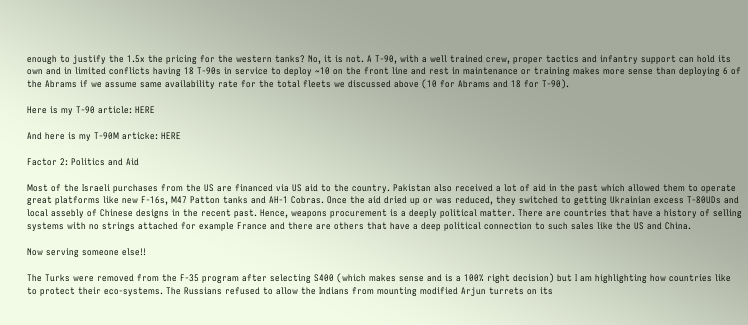enough to justify the 1.5x the pricing for the western tanks? No, it is not. A T-90, with a well trained crew, proper tactics and infantry support can hold its own and in limited conflicts having 18 T-90s in service to deploy ~10 on the front line and rest in maintenance or training makes more sense than deploying 6 of the Abrams if we assume same availability rate for the total fleets we discussed above (10 for Abrams and 18 for T-90).

Here is my T-90 article: HERE

And here is my T-90M articke: HERE

Factor 2: Politics and Aid

Most of the Israeli purchases from the US are financed via US aid to the country. Pakistan also received a lot of aid in the past which allowed them to operate great platforms like new F-16s, M47 Patton tanks and AH-1 Cobras. Once the aid dried up or was reduced, they switched to getting Ukrainian excess T-80UDs and local assebly of Chinese designs in the recent past. Hence, weapons procurement is a deeply political matter. There are countries that have a history of selling systems with no strings attached for example France and there are others that have a deep political connection to such sales like the US and China.

Now serving someone else!!

The Turks were removed from the F-35 program after selecting S400 (which makes sense and is a 100% right decision) but I am highlighting how countries like to protect their eco-systems. The Russians refused to allow the Indians from mounting modified Arjun turrets on its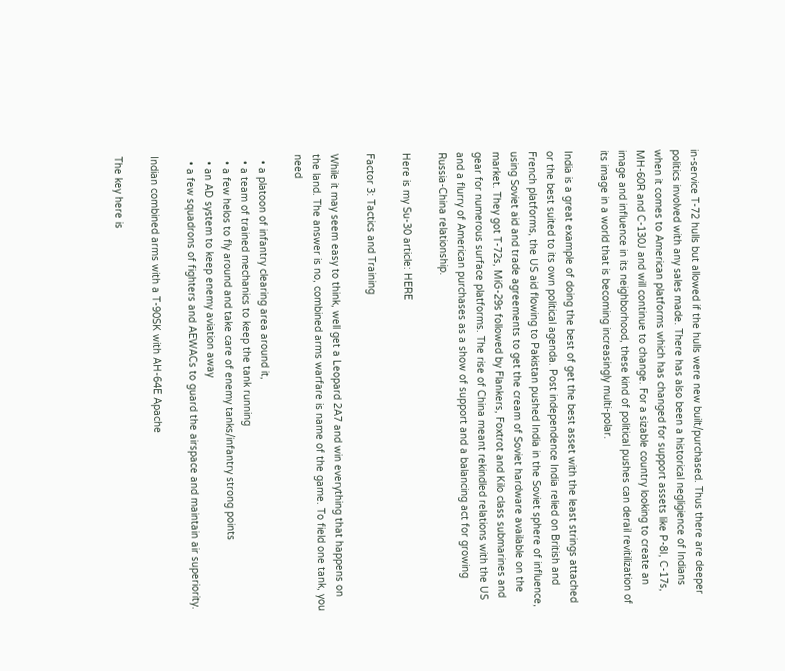in-service T-72 hulls but allowed if the hulls were new built/purchased. Thus there are deeper politics involved with any sales made. There has also been a historical negligience of Indians when it comes to American platforms which has changed for support assets like P-8I, C-17s, MH-60R and C-130J and will continue to change. For a sizable country looking to create an image and influence in its neighborhood, these kind of political pushes can derail revitilization of its image in a world that is becoming increasingly multi-polar.

India is a great example of doing the best of get the best asset with the least strings attached or the best suited to its own political agenda. Post independence India relied on British and French platforms, the US aid flowing to Pakistan pushed India in the Soviet sphere of influence, using Soviet aid and trade agreements to get the cream of Soviet hardware available on the market. They got T-72s, MiG-29s followed by Flankers, Foxtrot and Kilo class submarines and gear for numerous surface platforms. The rise of China meant rekindled relations with the US and a flurry of American purchases as a show of support and a balancing act for growing Russia-China relationship.

Here is my Su-30 article: HERE

Factor 3: Tactics and Training

While it may seem easy to think, well get a Leopard 2A7 and win everything that happens on the land. The answer is no, combined arms warfare is name of the game. To field one tank, you need

  • a platoon of infantry clearing area around it,
  • a team of trained mechanics to keep the tank running
  • a few helos to fly around and take care of enemy tanks/infantry strong points
  • an AD system to keep enemy aviation away
  • a few squadrons of fighters and AEWACs to guard the airspace and maintain air superiority.

Indian combined arms with a T-90SK with AH-64E Apache

The key here is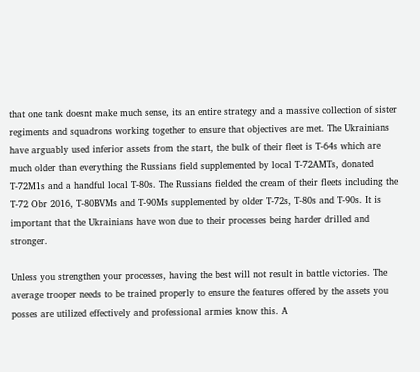that one tank doesnt make much sense, its an entire strategy and a massive collection of sister regiments and squadrons working together to ensure that objectives are met. The Ukrainians have arguably used inferior assets from the start, the bulk of their fleet is T-64s which are much older than everything the Russians field supplemented by local T-72AMTs, donated T-72M1s and a handful local T-80s. The Russians fielded the cream of their fleets including the T-72 Obr 2016, T-80BVMs and T-90Ms supplemented by older T-72s, T-80s and T-90s. It is important that the Ukrainians have won due to their processes being harder drilled and stronger.

Unless you strengthen your processes, having the best will not result in battle victories. The average trooper needs to be trained properly to ensure the features offered by the assets you posses are utilized effectively and professional armies know this. A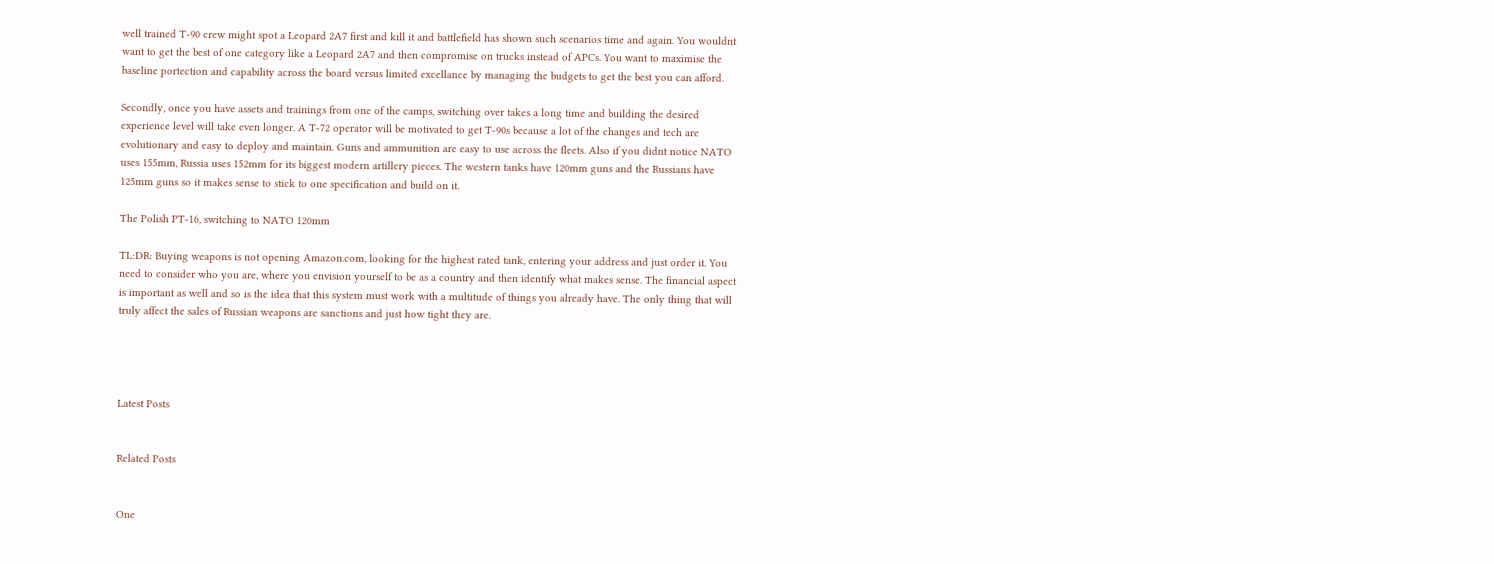well trained T-90 crew might spot a Leopard 2A7 first and kill it and battlefield has shown such scenarios time and again. You wouldnt want to get the best of one category like a Leopard 2A7 and then compromise on trucks instead of APCs. You want to maximise the baseline portection and capability across the board versus limited excellance by managing the budgets to get the best you can afford.

Secondly, once you have assets and trainings from one of the camps, switching over takes a long time and building the desired experience level will take even longer. A T-72 operator will be motivated to get T-90s because a lot of the changes and tech are evolutionary and easy to deploy and maintain. Guns and ammunition are easy to use across the fleets. Also if you didnt notice NATO uses 155mm, Russia uses 152mm for its biggest modern artillery pieces. The western tanks have 120mm guns and the Russians have 125mm guns so it makes sense to stick to one specification and build on it.

The Polish PT-16, switching to NATO 120mm

TL:DR: Buying weapons is not opening Amazon.com, looking for the highest rated tank, entering your address and just order it. You need to consider who you are, where you envision yourself to be as a country and then identify what makes sense. The financial aspect is important as well and so is the idea that this system must work with a multitude of things you already have. The only thing that will truly affect the sales of Russian weapons are sanctions and just how tight they are.




Latest Posts


Related Posts


One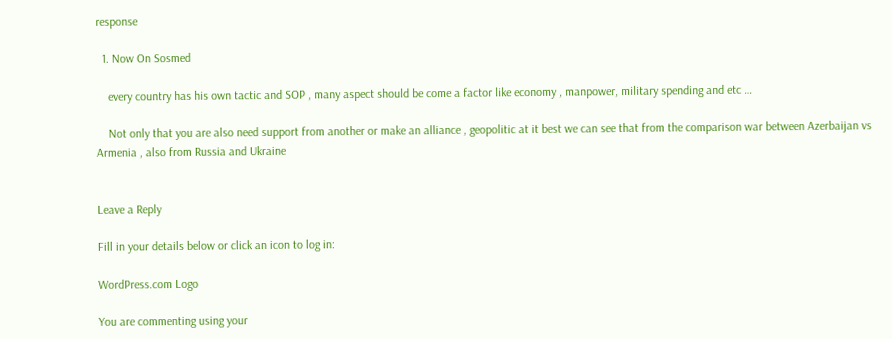response

  1. Now On Sosmed

    every country has his own tactic and SOP , many aspect should be come a factor like economy , manpower, military spending and etc …

    Not only that you are also need support from another or make an alliance , geopolitic at it best we can see that from the comparison war between Azerbaijan vs Armenia , also from Russia and Ukraine


Leave a Reply

Fill in your details below or click an icon to log in:

WordPress.com Logo

You are commenting using your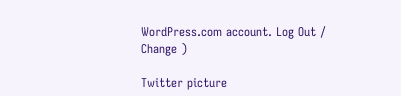WordPress.com account. Log Out /  Change )

Twitter picture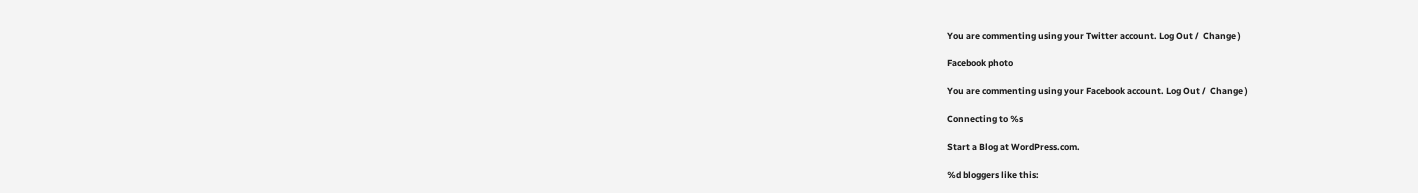You are commenting using your Twitter account. Log Out /  Change )

Facebook photo

You are commenting using your Facebook account. Log Out /  Change )

Connecting to %s

Start a Blog at WordPress.com.

%d bloggers like this: